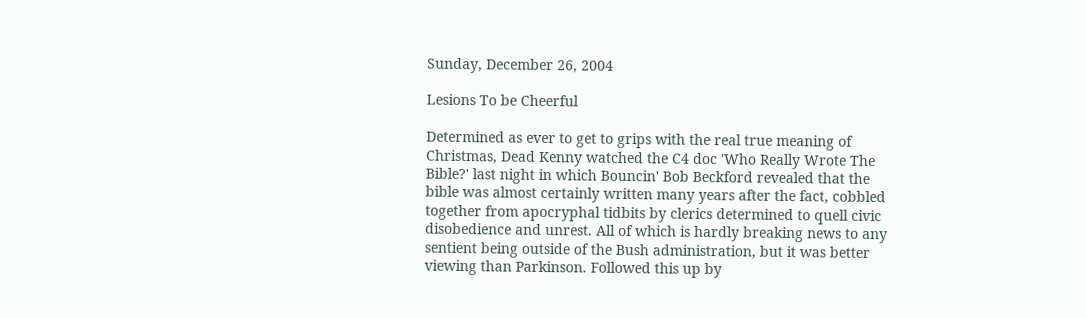Sunday, December 26, 2004

Lesions To be Cheerful

Determined as ever to get to grips with the real true meaning of Christmas, Dead Kenny watched the C4 doc 'Who Really Wrote The Bible?' last night in which Bouncin' Bob Beckford revealed that the bible was almost certainly written many years after the fact, cobbled together from apocryphal tidbits by clerics determined to quell civic disobedience and unrest. All of which is hardly breaking news to any sentient being outside of the Bush administration, but it was better viewing than Parkinson. Followed this up by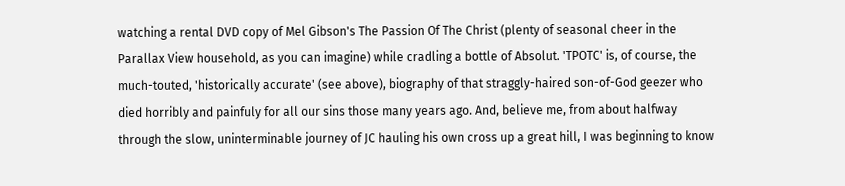watching a rental DVD copy of Mel Gibson's The Passion Of The Christ (plenty of seasonal cheer in the Parallax View household, as you can imagine) while cradling a bottle of Absolut. 'TPOTC' is, of course, the much-touted, 'historically accurate' (see above), biography of that straggly-haired son-of-God geezer who died horribly and painfuly for all our sins those many years ago. And, believe me, from about halfway through the slow, uninterminable journey of JC hauling his own cross up a great hill, I was beginning to know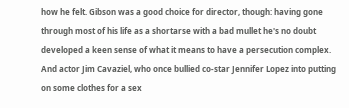how he felt. Gibson was a good choice for director, though: having gone through most of his life as a shortarse with a bad mullet he's no doubt developed a keen sense of what it means to have a persecution complex. And actor Jim Cavaziel, who once bullied co-star Jennifer Lopez into putting on some clothes for a sex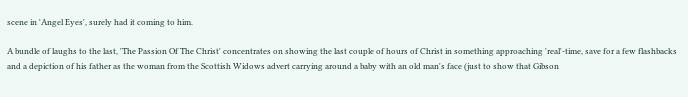scene in 'Angel Eyes', surely had it coming to him.

A bundle of laughs to the last, 'The Passion Of The Christ' concentrates on showing the last couple of hours of Christ in something approaching 'real'-time, save for a few flashbacks and a depiction of his father as the woman from the Scottish Widows advert carrying around a baby with an old man's face (just to show that Gibson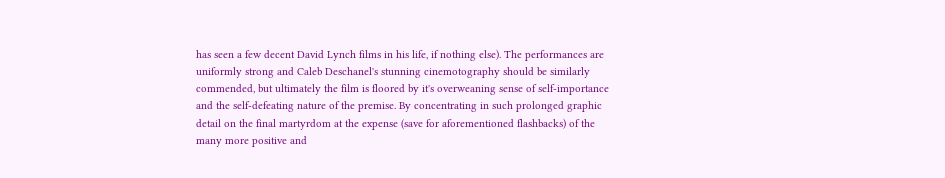has seen a few decent David Lynch films in his life, if nothing else). The performances are uniformly strong and Caleb Deschanel's stunning cinemotography should be similarly commended, but ultimately the film is floored by it's overweaning sense of self-importance and the self-defeating nature of the premise. By concentrating in such prolonged graphic detail on the final martyrdom at the expense (save for aforementioned flashbacks) of the many more positive and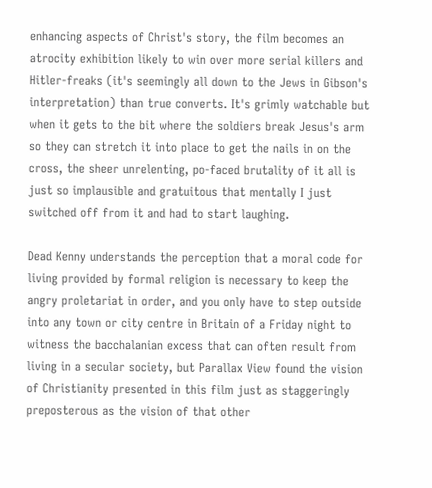enhancing aspects of Christ's story, the film becomes an atrocity exhibition likely to win over more serial killers and Hitler-freaks (it's seemingly all down to the Jews in Gibson's interpretation) than true converts. It's grimly watchable but when it gets to the bit where the soldiers break Jesus's arm so they can stretch it into place to get the nails in on the cross, the sheer unrelenting, po-faced brutality of it all is just so implausible and gratuitous that mentally I just switched off from it and had to start laughing.

Dead Kenny understands the perception that a moral code for living provided by formal religion is necessary to keep the angry proletariat in order, and you only have to step outside into any town or city centre in Britain of a Friday night to witness the bacchalanian excess that can often result from living in a secular society, but Parallax View found the vision of Christianity presented in this film just as staggeringly preposterous as the vision of that other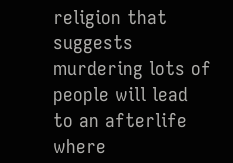religion that suggests murdering lots of people will lead to an afterlife where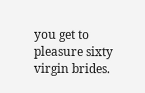you get to pleasure sixty virgin brides.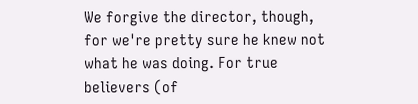We forgive the director, though, for we're pretty sure he knew not what he was doing. For true believers (of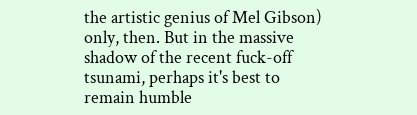the artistic genius of Mel Gibson) only, then. But in the massive shadow of the recent fuck-off tsunami, perhaps it's best to remain humble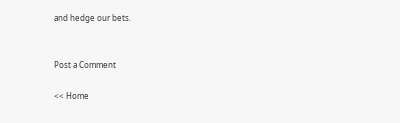and hedge our bets.


Post a Comment

<< Home